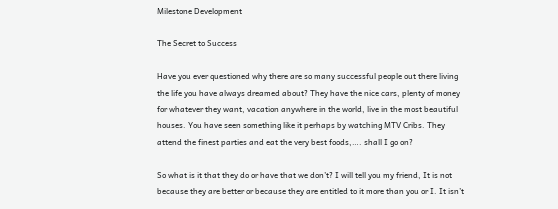Milestone Development

The Secret to Success

Have you ever questioned why there are so many successful people out there living the life you have always dreamed about? They have the nice cars, plenty of money for whatever they want, vacation anywhere in the world, live in the most beautiful houses. You have seen something like it perhaps by watching MTV Cribs. They attend the finest parties and eat the very best foods,…. shall I go on?

So what is it that they do or have that we don’t? I will tell you my friend, It is not because they are better or because they are entitled to it more than you or I. It isn’t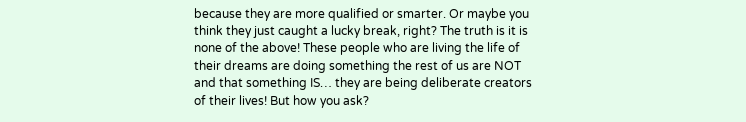because they are more qualified or smarter. Or maybe you think they just caught a lucky break, right? The truth is it is none of the above! These people who are living the life of their dreams are doing something the rest of us are NOT and that something IS… they are being deliberate creators of their lives! But how you ask?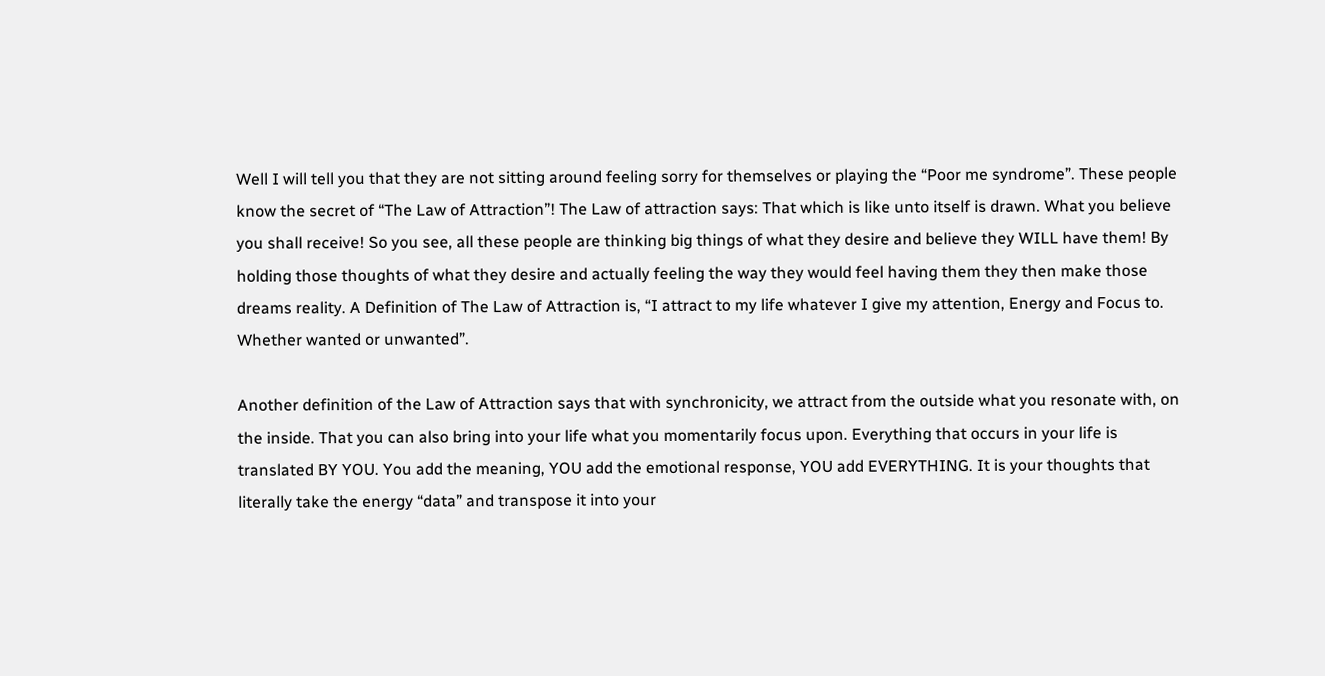Well I will tell you that they are not sitting around feeling sorry for themselves or playing the “Poor me syndrome”. These people know the secret of “The Law of Attraction”! The Law of attraction says: That which is like unto itself is drawn. What you believe you shall receive! So you see, all these people are thinking big things of what they desire and believe they WILL have them! By holding those thoughts of what they desire and actually feeling the way they would feel having them they then make those dreams reality. A Definition of The Law of Attraction is, “I attract to my life whatever I give my attention, Energy and Focus to. Whether wanted or unwanted”.

Another definition of the Law of Attraction says that with synchronicity, we attract from the outside what you resonate with, on the inside. That you can also bring into your life what you momentarily focus upon. Everything that occurs in your life is translated BY YOU. You add the meaning, YOU add the emotional response, YOU add EVERYTHING. It is your thoughts that literally take the energy “data” and transpose it into your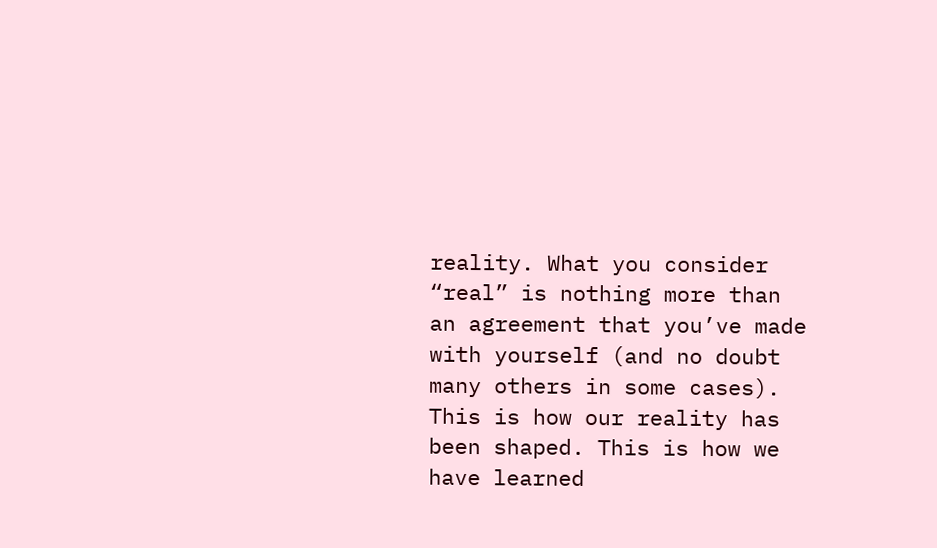reality. What you consider “real” is nothing more than an agreement that you’ve made with yourself (and no doubt many others in some cases). This is how our reality has been shaped. This is how we have learned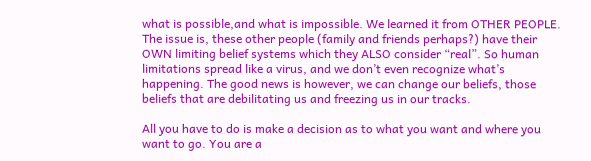what is possible,and what is impossible. We learned it from OTHER PEOPLE. The issue is, these other people (family and friends perhaps?) have their OWN limiting belief systems which they ALSO consider “real”. So human limitations spread like a virus, and we don’t even recognize what’s happening. The good news is however, we can change our beliefs, those beliefs that are debilitating us and freezing us in our tracks.

All you have to do is make a decision as to what you want and where you want to go. You are a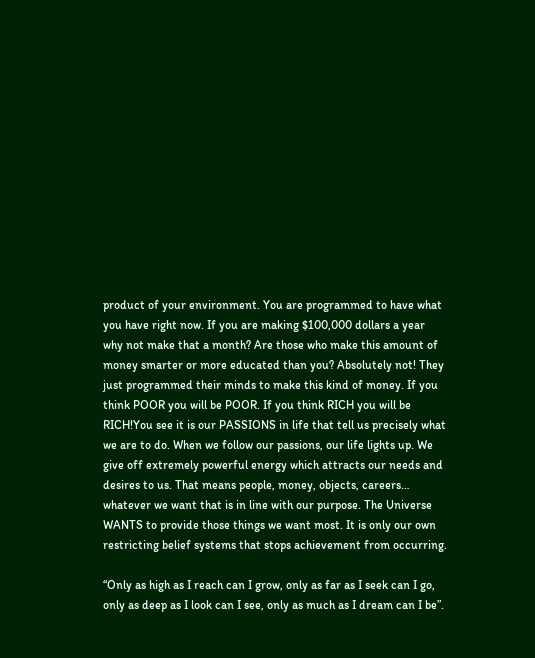product of your environment. You are programmed to have what you have right now. If you are making $100,000 dollars a year why not make that a month? Are those who make this amount of money smarter or more educated than you? Absolutely not! They just programmed their minds to make this kind of money. If you think POOR you will be POOR. If you think RICH you will be RICH!You see it is our PASSIONS in life that tell us precisely what we are to do. When we follow our passions, our life lights up. We give off extremely powerful energy which attracts our needs and desires to us. That means people, money, objects, careers… whatever we want that is in line with our purpose. The Universe WANTS to provide those things we want most. It is only our own restricting belief systems that stops achievement from occurring.

“Only as high as I reach can I grow, only as far as I seek can I go, only as deep as I look can I see, only as much as I dream can I be”.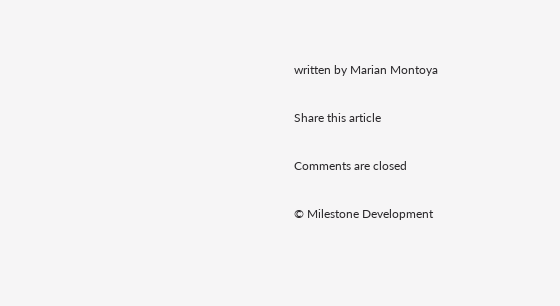written by Marian Montoya

Share this article

Comments are closed

© Milestone Development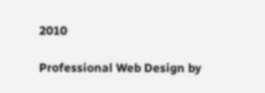2010

Professional Web Design by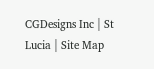CGDesigns Inc | St Lucia | Site Map